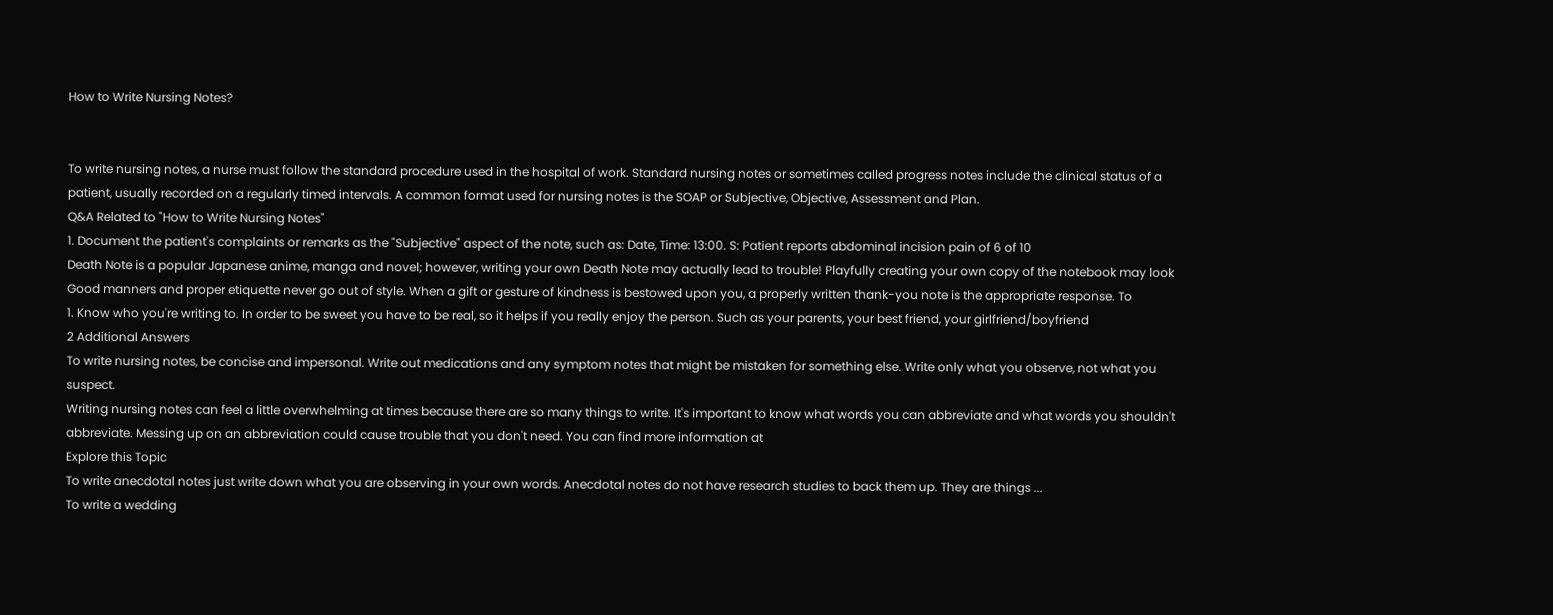How to Write Nursing Notes?


To write nursing notes, a nurse must follow the standard procedure used in the hospital of work. Standard nursing notes or sometimes called progress notes include the clinical status of a patient, usually recorded on a regularly timed intervals. A common format used for nursing notes is the SOAP or Subjective, Objective, Assessment and Plan.
Q&A Related to "How to Write Nursing Notes"
1. Document the patient's complaints or remarks as the "Subjective" aspect of the note, such as: Date, Time: 13:00. S: Patient reports abdominal incision pain of 6 of 10
Death Note is a popular Japanese anime, manga and novel; however, writing your own Death Note may actually lead to trouble! Playfully creating your own copy of the notebook may look
Good manners and proper etiquette never go out of style. When a gift or gesture of kindness is bestowed upon you, a properly written thank-you note is the appropriate response. To
1. Know who you're writing to. In order to be sweet you have to be real, so it helps if you really enjoy the person. Such as your parents, your best friend, your girlfriend/boyfriend
2 Additional Answers
To write nursing notes, be concise and impersonal. Write out medications and any symptom notes that might be mistaken for something else. Write only what you observe, not what you suspect.
Writing nursing notes can feel a little overwhelming at times because there are so many things to write. It's important to know what words you can abbreviate and what words you shouldn't abbreviate. Messing up on an abbreviation could cause trouble that you don't need. You can find more information at
Explore this Topic
To write anecdotal notes just write down what you are observing in your own words. Anecdotal notes do not have research studies to back them up. They are things ...
To write a wedding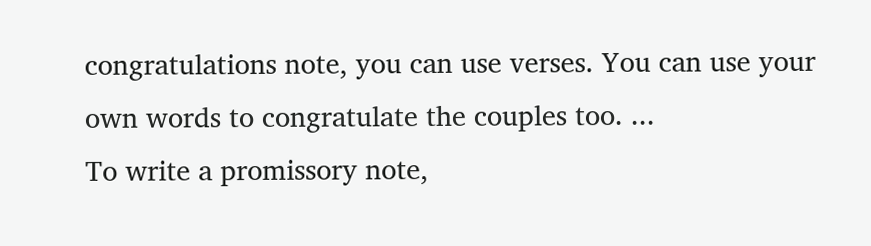congratulations note, you can use verses. You can use your own words to congratulate the couples too. ...
To write a promissory note,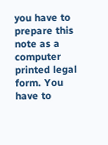you have to prepare this note as a computer printed legal form. You have to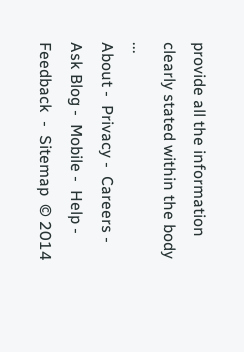provide all the information clearly stated within the body ...
About -  Privacy -  Careers -  Ask Blog -  Mobile -  Help -  Feedback  -  Sitemap  © 2014